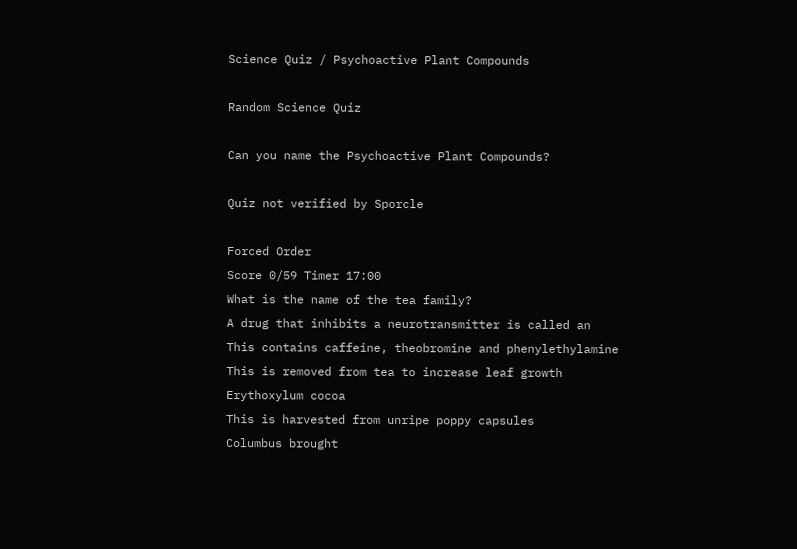Science Quiz / Psychoactive Plant Compounds

Random Science Quiz

Can you name the Psychoactive Plant Compounds?

Quiz not verified by Sporcle

Forced Order
Score 0/59 Timer 17:00
What is the name of the tea family?
A drug that inhibits a neurotransmitter is called an
This contains caffeine, theobromine and phenylethylamine
This is removed from tea to increase leaf growth
Erythoxylum cocoa
This is harvested from unripe poppy capsules
Columbus brought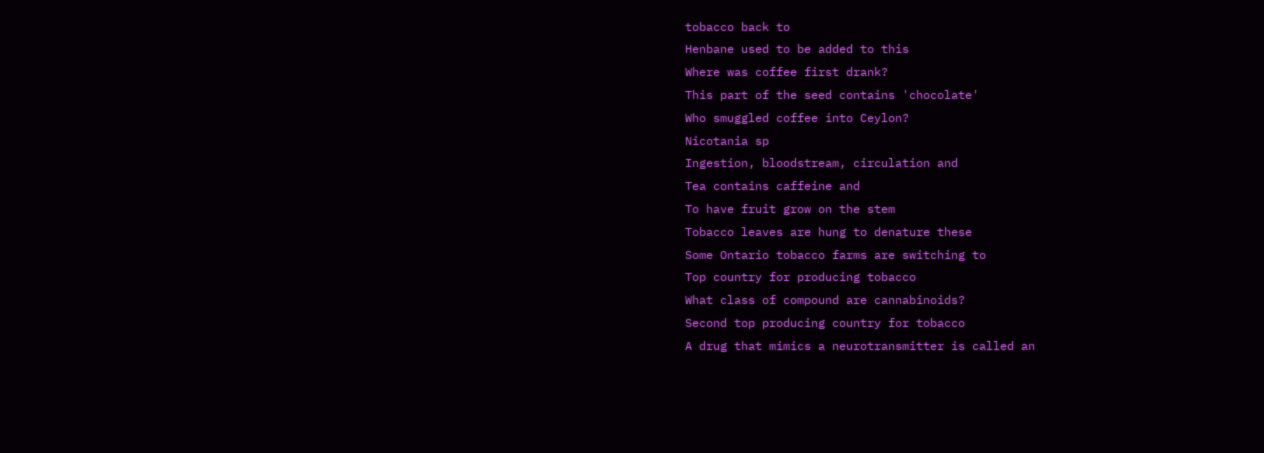tobacco back to
Henbane used to be added to this
Where was coffee first drank?
This part of the seed contains 'chocolate'
Who smuggled coffee into Ceylon?
Nicotania sp
Ingestion, bloodstream, circulation and
Tea contains caffeine and
To have fruit grow on the stem
Tobacco leaves are hung to denature these
Some Ontario tobacco farms are switching to
Top country for producing tobacco
What class of compound are cannabinoids?
Second top producing country for tobacco
A drug that mimics a neurotransmitter is called an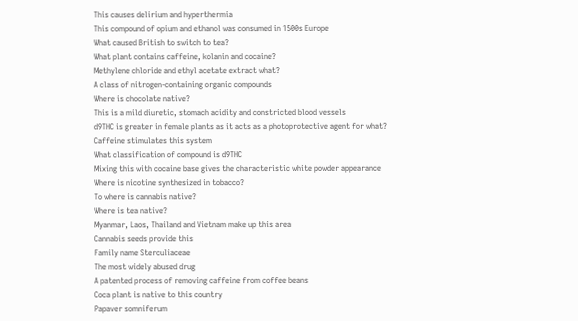This causes delirium and hyperthermia
This compound of opium and ethanol was consumed in 1500s Europe
What caused British to switch to tea?
What plant contains caffeine, kolanin and cocaine?
Methylene chloride and ethyl acetate extract what?
A class of nitrogen-containing organic compounds
Where is chocolate native?
This is a mild diuretic, stomach acidity and constricted blood vessels
d9THC is greater in female plants as it acts as a photoprotective agent for what?
Caffeine stimulates this system
What classification of compound is d9THC
Mixing this with cocaine base gives the characteristic white powder appearance
Where is nicotine synthesized in tobacco?
To where is cannabis native?
Where is tea native?
Myanmar, Laos, Thailand and Vietnam make up this area
Cannabis seeds provide this
Family name Sterculiaceae
The most widely abused drug
A patented process of removing caffeine from coffee beans
Coca plant is native to this country
Papaver somniferum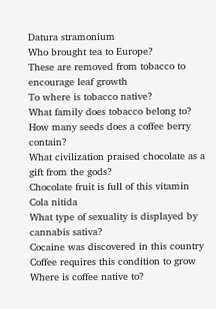Datura stramonium
Who brought tea to Europe?
These are removed from tobacco to encourage leaf growth
To where is tobacco native?
What family does tobacco belong to?
How many seeds does a coffee berry contain?
What civilization praised chocolate as a gift from the gods?
Chocolate fruit is full of this vitamin
Cola nitida
What type of sexuality is displayed by cannabis sativa?
Cocaine was discovered in this country
Coffee requires this condition to grow
Where is coffee native to?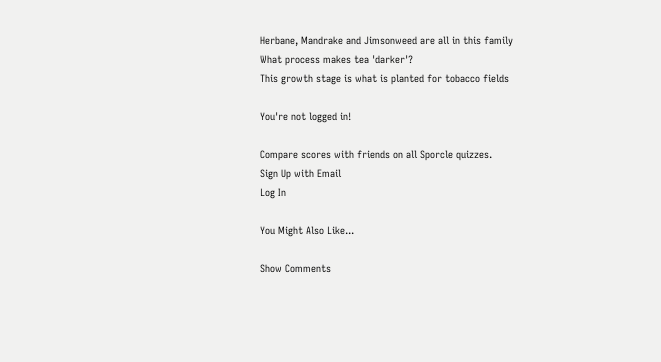Herbane, Mandrake and Jimsonweed are all in this family
What process makes tea 'darker'?
This growth stage is what is planted for tobacco fields

You're not logged in!

Compare scores with friends on all Sporcle quizzes.
Sign Up with Email
Log In

You Might Also Like...

Show Comments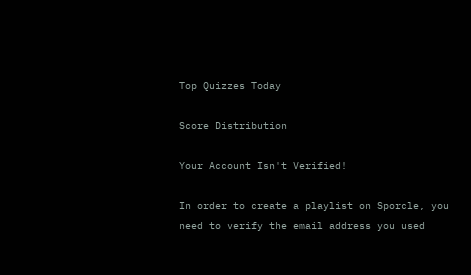Top Quizzes Today

Score Distribution

Your Account Isn't Verified!

In order to create a playlist on Sporcle, you need to verify the email address you used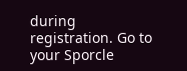during registration. Go to your Sporcle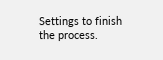Settings to finish the process.